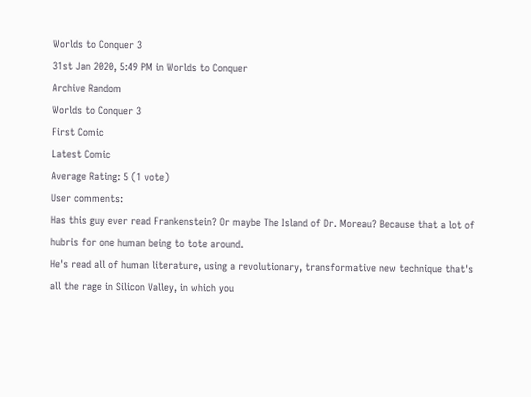Worlds to Conquer 3
31st Jan 2020, 5:49 PM in Worlds to Conquer
Archive Random
Worlds to Conquer 3
First Comic
Latest Comic
Average Rating: 5 (1 vote)
User comments:
Has this guy ever read Frankenstein? Or maybe The Island of Dr. Moreau? Because that a lot of hubris for one human being to tote around.
He's read all of human literature, using a revolutionary, transformative new technique that's all the rage in Silicon Valley, in which you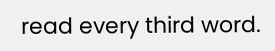read every third word.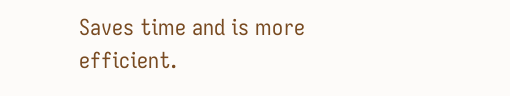Saves time and is more efficient.